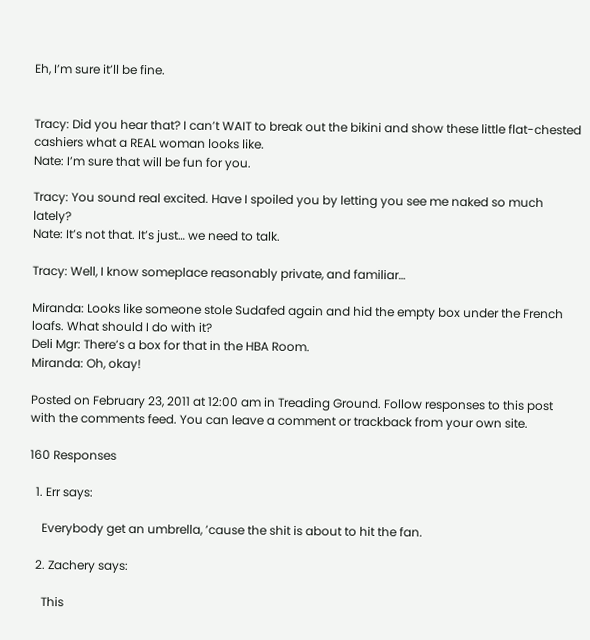Eh, I’m sure it’ll be fine.


Tracy: Did you hear that? I can’t WAIT to break out the bikini and show these little flat-chested cashiers what a REAL woman looks like.
Nate: I’m sure that will be fun for you.

Tracy: You sound real excited. Have I spoiled you by letting you see me naked so much lately?
Nate: It’s not that. It’s just… we need to talk.

Tracy: Well, I know someplace reasonably private, and familiar…

Miranda: Looks like someone stole Sudafed again and hid the empty box under the French loafs. What should I do with it?
Deli Mgr: There’s a box for that in the HBA Room.
Miranda: Oh, okay!

Posted on February 23, 2011 at 12:00 am in Treading Ground. Follow responses to this post with the comments feed. You can leave a comment or trackback from your own site.

160 Responses

  1. Err says:

    Everybody get an umbrella, ’cause the shit is about to hit the fan.

  2. Zachery says:

    This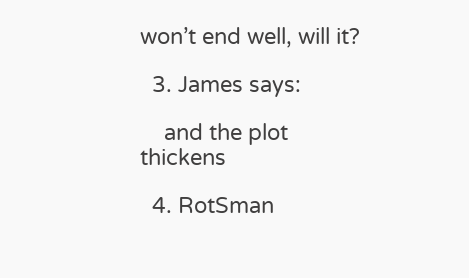won’t end well, will it?

  3. James says:

    and the plot thickens

  4. RotSman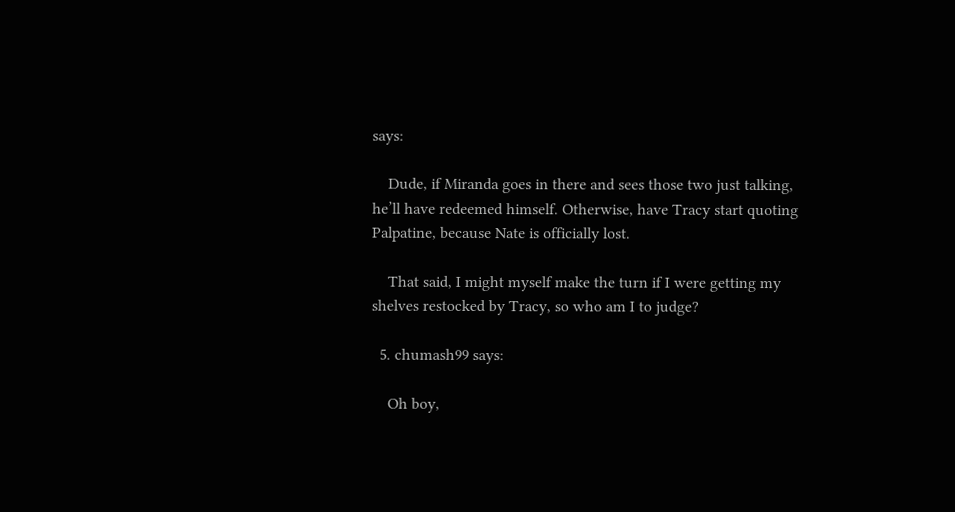says:

    Dude, if Miranda goes in there and sees those two just talking, he’ll have redeemed himself. Otherwise, have Tracy start quoting Palpatine, because Nate is officially lost.

    That said, I might myself make the turn if I were getting my shelves restocked by Tracy, so who am I to judge?

  5. chumash99 says:

    Oh boy,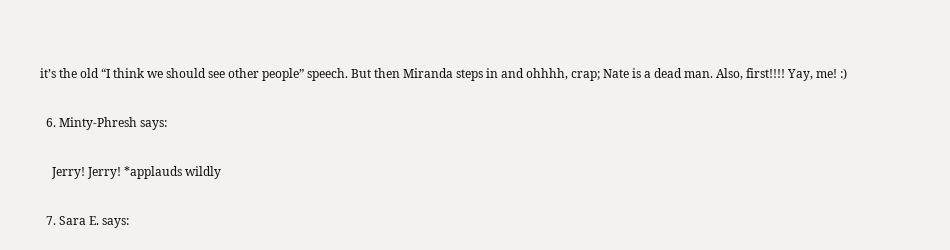it’s the old “I think we should see other people” speech. But then Miranda steps in and ohhhh, crap; Nate is a dead man. Also, first!!!! Yay, me! :)

  6. Minty-Phresh says:

    Jerry! Jerry! *applauds wildly

  7. Sara E. says: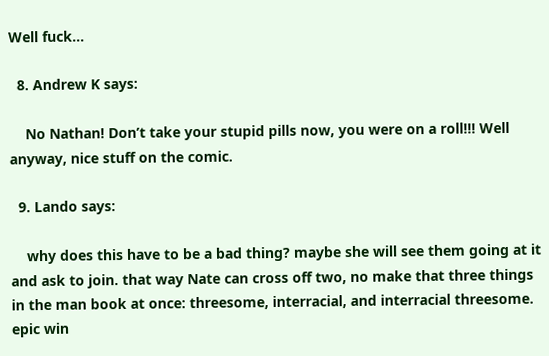Well fuck…

  8. Andrew K says:

    No Nathan! Don’t take your stupid pills now, you were on a roll!!! Well anyway, nice stuff on the comic.

  9. Lando says:

    why does this have to be a bad thing? maybe she will see them going at it and ask to join. that way Nate can cross off two, no make that three things in the man book at once: threesome, interracial, and interracial threesome. epic win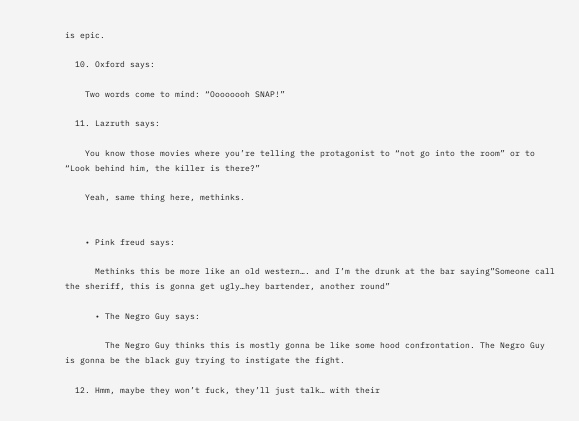is epic.

  10. Oxford says:

    Two words come to mind: “Oooooooh SNAP!”

  11. Lazruth says:

    You know those movies where you’re telling the protagonist to “not go into the room” or to “Look behind him, the killer is there?”

    Yeah, same thing here, methinks.


    • Pink freud says:

      Methinks this be more like an old western…. and I’m the drunk at the bar saying”Someone call the sheriff, this is gonna get ugly…hey bartender, another round”

      • The Negro Guy says:

        The Negro Guy thinks this is mostly gonna be like some hood confrontation. The Negro Guy is gonna be the black guy trying to instigate the fight.

  12. Hmm, maybe they won’t fuck, they’ll just talk… with their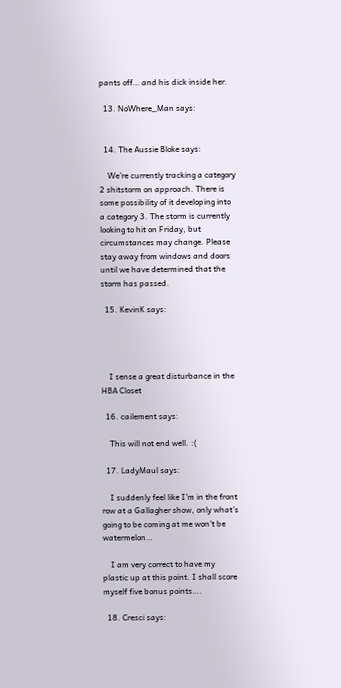pants off… and his dick inside her.

  13. NoWhere_Man says:


  14. The Aussie Bloke says:

    We’re currently tracking a category 2 shitstorm on approach. There is some possibility of it developing into a category 3. The storm is currently looking to hit on Friday, but circumstances may change. Please stay away from windows and doors until we have determined that the storm has passed.

  15. KevinK says:




    I sense a great disturbance in the HBA Closet

  16. cailement says:

    This will not end well. :(

  17. LadyMaul says:

    I suddenly feel like I’m in the front row at a Gallagher show, only what’s going to be coming at me won’t be watermelon…

    I am very correct to have my plastic up at this point. I shall score myself five bonus points….

  18. Cresci says: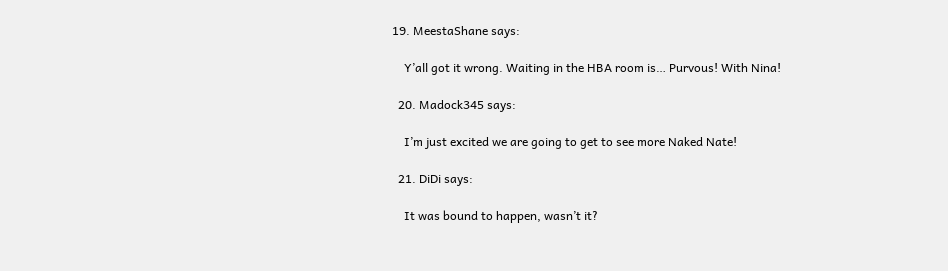19. MeestaShane says:

    Y’all got it wrong. Waiting in the HBA room is… Purvous! With Nina!

  20. Madock345 says:

    I’m just excited we are going to get to see more Naked Nate!

  21. DiDi says:

    It was bound to happen, wasn’t it?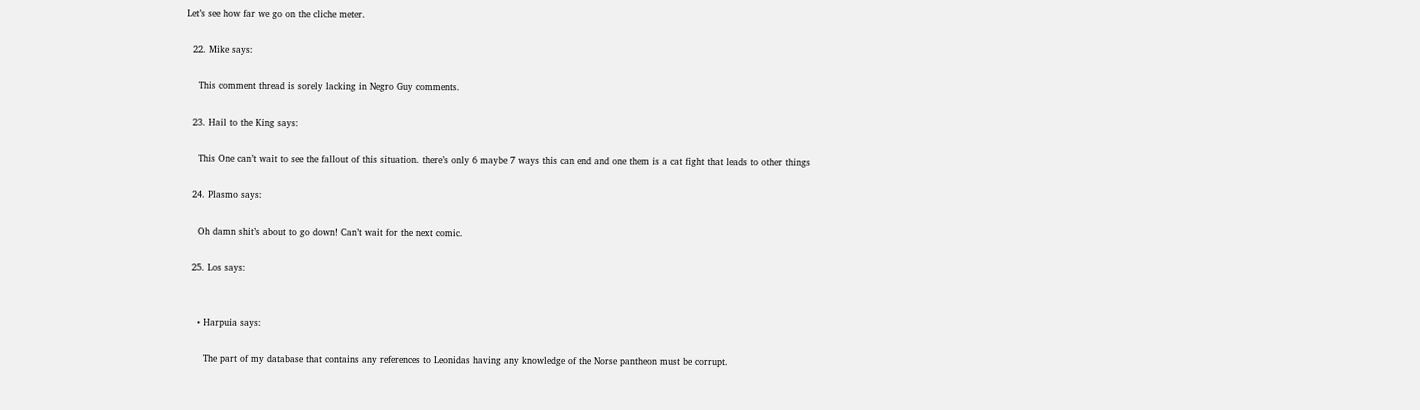Let’s see how far we go on the cliche meter.

  22. Mike says:

    This comment thread is sorely lacking in Negro Guy comments.

  23. Hail to the King says:

    This One can’t wait to see the fallout of this situation. there’s only 6 maybe 7 ways this can end and one them is a cat fight that leads to other things

  24. Plasmo says:

    Oh damn shit’s about to go down! Can’t wait for the next comic.

  25. Los says:


    • Harpuia says:

      The part of my database that contains any references to Leonidas having any knowledge of the Norse pantheon must be corrupt.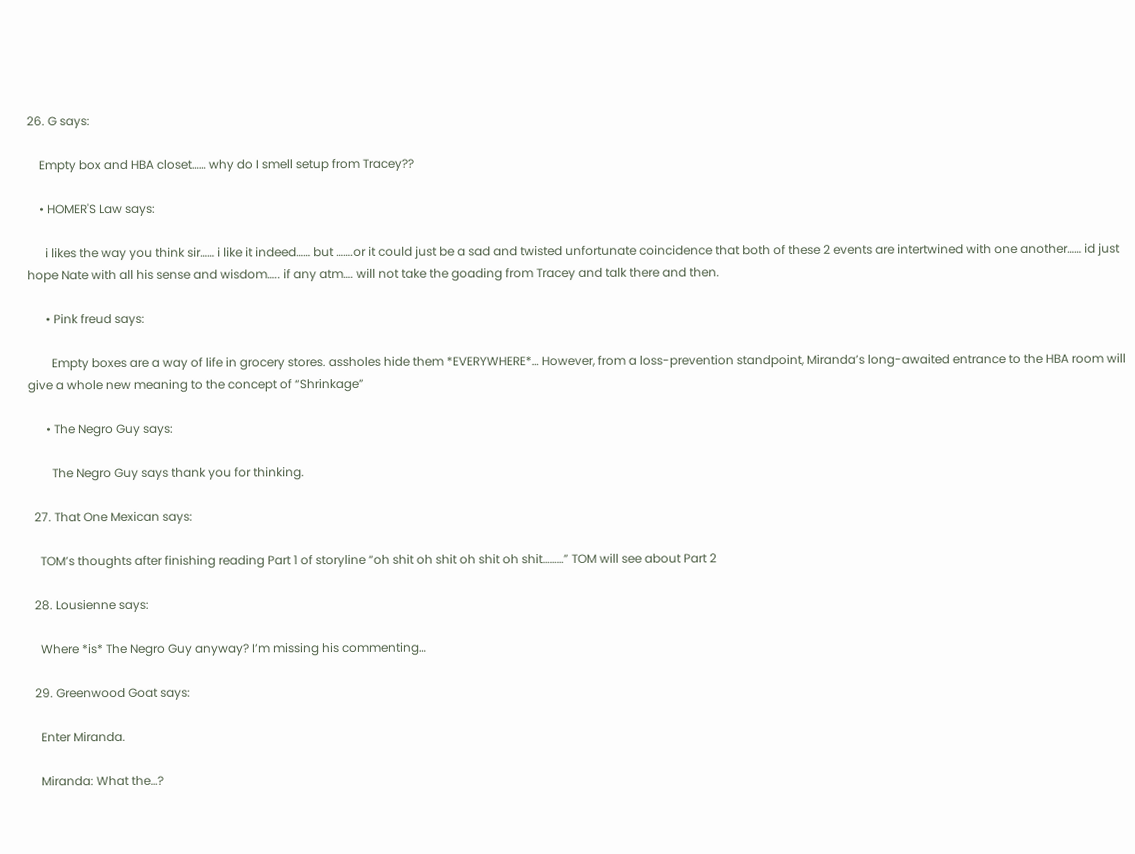26. G says:

    Empty box and HBA closet…… why do I smell setup from Tracey??

    • HOMER'S Law says:

      i likes the way you think sir…… i like it indeed…… but …….or it could just be a sad and twisted unfortunate coincidence that both of these 2 events are intertwined with one another…… id just hope Nate with all his sense and wisdom….. if any atm…. will not take the goading from Tracey and talk there and then.

      • Pink freud says:

        Empty boxes are a way of life in grocery stores. assholes hide them *EVERYWHERE*… However, from a loss-prevention standpoint, Miranda’s long-awaited entrance to the HBA room will give a whole new meaning to the concept of “Shrinkage”

      • The Negro Guy says:

        The Negro Guy says thank you for thinking.

  27. That One Mexican says:

    TOM’s thoughts after finishing reading Part 1 of storyline “oh shit oh shit oh shit oh shit………” TOM will see about Part 2

  28. Lousienne says:

    Where *is* The Negro Guy anyway? I’m missing his commenting…

  29. Greenwood Goat says:

    Enter Miranda.

    Miranda: What the…?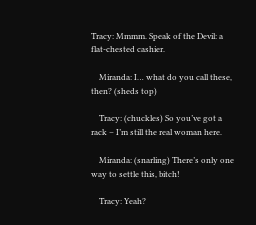Tracy: Mmmm. Speak of the Devil: a flat-chested cashier.

    Miranda: I… what do you call these, then? (sheds top)

    Tracy: (chuckles) So you’ve got a rack – I’m still the real woman here.

    Miranda: (snarling) There’s only one way to settle this, bitch!

    Tracy: Yeah?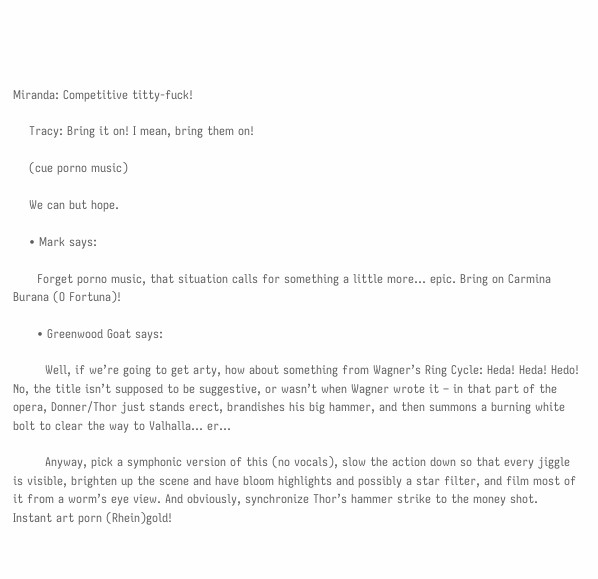Miranda: Competitive titty-fuck!

    Tracy: Bring it on! I mean, bring them on!

    (cue porno music)

    We can but hope.

    • Mark says:

      Forget porno music, that situation calls for something a little more… epic. Bring on Carmina Burana (O Fortuna)!

      • Greenwood Goat says:

        Well, if we’re going to get arty, how about something from Wagner’s Ring Cycle: Heda! Heda! Hedo! No, the title isn’t supposed to be suggestive, or wasn’t when Wagner wrote it – in that part of the opera, Donner/Thor just stands erect, brandishes his big hammer, and then summons a burning white bolt to clear the way to Valhalla… er…

        Anyway, pick a symphonic version of this (no vocals), slow the action down so that every jiggle is visible, brighten up the scene and have bloom highlights and possibly a star filter, and film most of it from a worm’s eye view. And obviously, synchronize Thor’s hammer strike to the money shot. Instant art porn (Rhein)gold!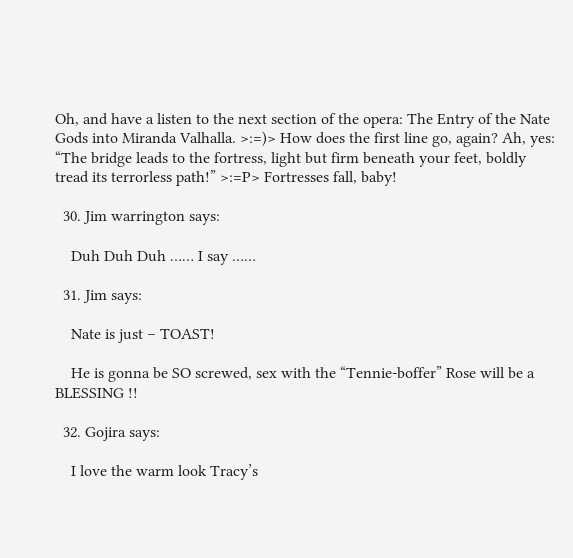Oh, and have a listen to the next section of the opera: The Entry of the Nate Gods into Miranda Valhalla. >:=)> How does the first line go, again? Ah, yes: “The bridge leads to the fortress, light but firm beneath your feet, boldly tread its terrorless path!” >:=P> Fortresses fall, baby!

  30. Jim warrington says:

    Duh Duh Duh …… I say ……

  31. Jim says:

    Nate is just – TOAST!

    He is gonna be SO screwed, sex with the “Tennie-boffer” Rose will be a BLESSING !!

  32. Gojira says:

    I love the warm look Tracy’s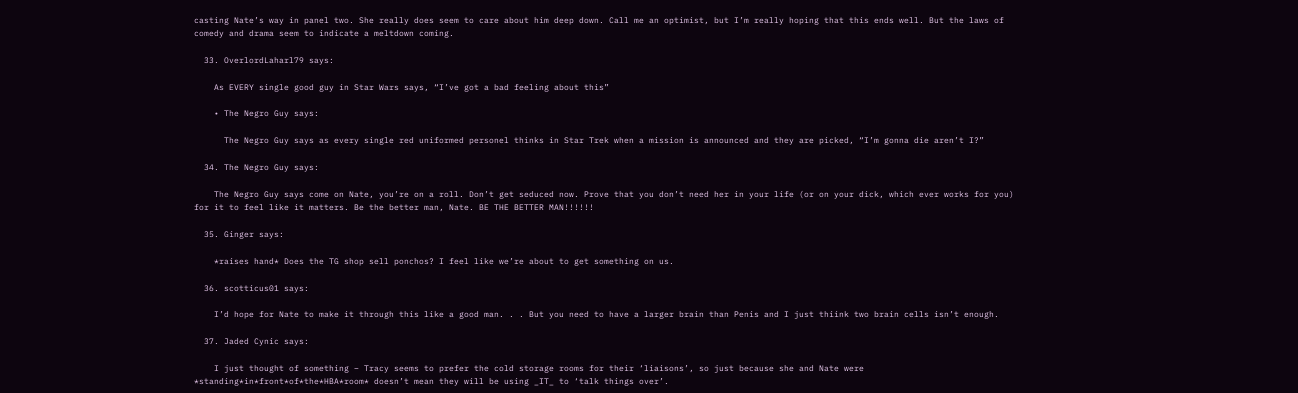casting Nate’s way in panel two. She really does seem to care about him deep down. Call me an optimist, but I’m really hoping that this ends well. But the laws of comedy and drama seem to indicate a meltdown coming.

  33. OverlordLaharl79 says:

    As EVERY single good guy in Star Wars says, “I’ve got a bad feeling about this”

    • The Negro Guy says:

      The Negro Guy says as every single red uniformed personel thinks in Star Trek when a mission is announced and they are picked, “I’m gonna die aren’t I?”

  34. The Negro Guy says:

    The Negro Guy says come on Nate, you’re on a roll. Don’t get seduced now. Prove that you don’t need her in your life (or on your dick, which ever works for you) for it to feel like it matters. Be the better man, Nate. BE THE BETTER MAN!!!!!!

  35. Ginger says:

    *raises hand* Does the TG shop sell ponchos? I feel like we’re about to get something on us.

  36. scotticus01 says:

    I’d hope for Nate to make it through this like a good man. . . But you need to have a larger brain than Penis and I just thiink two brain cells isn’t enough.

  37. Jaded Cynic says:

    I just thought of something – Tracy seems to prefer the cold storage rooms for their ‘liaisons’, so just because she and Nate were *standing*in*front*of*the*HBA*room* doesn’t mean they will be using _IT_ to ‘talk things over’.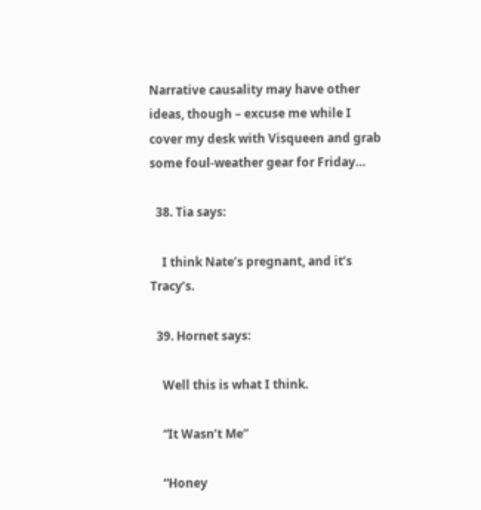Narrative causality may have other ideas, though – excuse me while I cover my desk with Visqueen and grab some foul-weather gear for Friday…

  38. Tia says:

    I think Nate’s pregnant, and it’s Tracy’s.

  39. Hornet says:

    Well this is what I think.

    “It Wasn’t Me”

    “Honey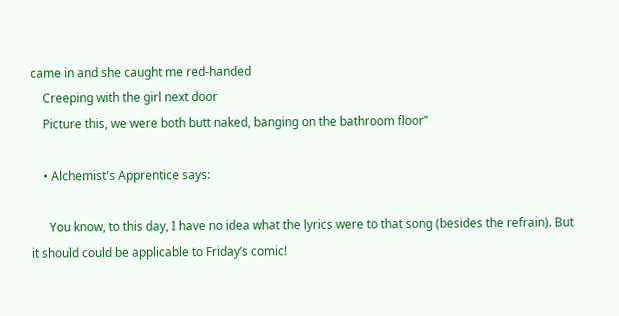came in and she caught me red-handed
    Creeping with the girl next door
    Picture this, we were both butt naked, banging on the bathroom floor”

    • Alchemist's Apprentice says:

      You know, to this day, I have no idea what the lyrics were to that song (besides the refrain). But it should could be applicable to Friday’s comic!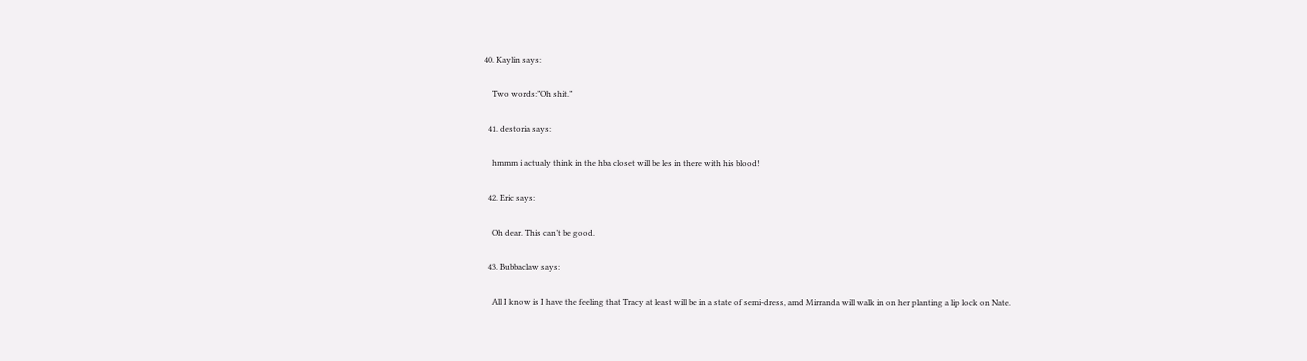40. Kaylin says:

    Two words:”Oh shit.”

  41. destoria says:

    hmmm i actualy think in the hba closet will be les in there with his blood!

  42. Eric says:

    Oh dear. This can’t be good.

  43. Bubbaclaw says:

    All I know is I have the feeling that Tracy at least will be in a state of semi-dress, amd Mirranda will walk in on her planting a lip lock on Nate.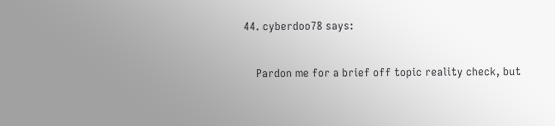44. cyberdoo78 says:

    Pardon me for a brief off topic reality check, but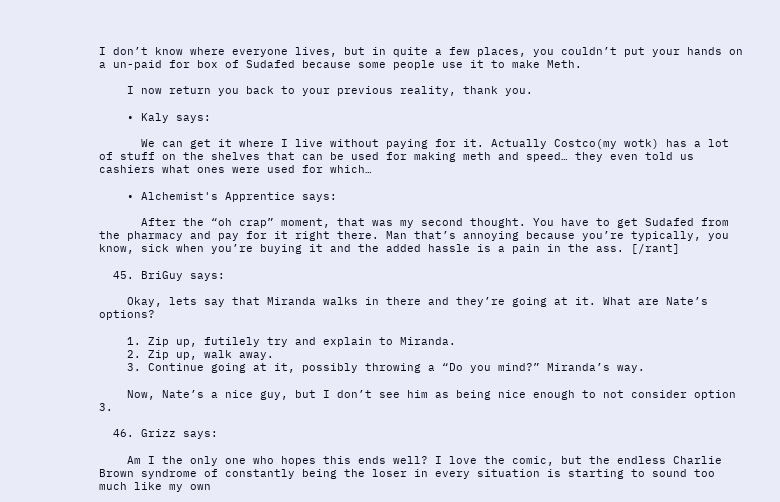I don’t know where everyone lives, but in quite a few places, you couldn’t put your hands on a un-paid for box of Sudafed because some people use it to make Meth.

    I now return you back to your previous reality, thank you.

    • Kaly says:

      We can get it where I live without paying for it. Actually Costco(my wotk) has a lot of stuff on the shelves that can be used for making meth and speed… they even told us cashiers what ones were used for which…

    • Alchemist's Apprentice says:

      After the “oh crap” moment, that was my second thought. You have to get Sudafed from the pharmacy and pay for it right there. Man that’s annoying because you’re typically, you know, sick when you’re buying it and the added hassle is a pain in the ass. [/rant]

  45. BriGuy says:

    Okay, lets say that Miranda walks in there and they’re going at it. What are Nate’s options?

    1. Zip up, futilely try and explain to Miranda.
    2. Zip up, walk away.
    3. Continue going at it, possibly throwing a “Do you mind?” Miranda’s way.

    Now, Nate’s a nice guy, but I don’t see him as being nice enough to not consider option 3.

  46. Grizz says:

    Am I the only one who hopes this ends well? I love the comic, but the endless Charlie Brown syndrome of constantly being the loser in every situation is starting to sound too much like my own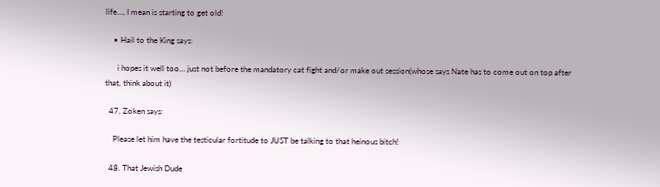life…, I mean is starting to get old!

    • Hail to the King says:

      i hopes it well too… just not before the mandatory cat fight and/or make out session(whose says Nate has to come out on top after that, think about it)

  47. Zoken says:

    Please let him have the testicular fortitude to JUST be talking to that heinous bitch!

  48. That Jewish Dude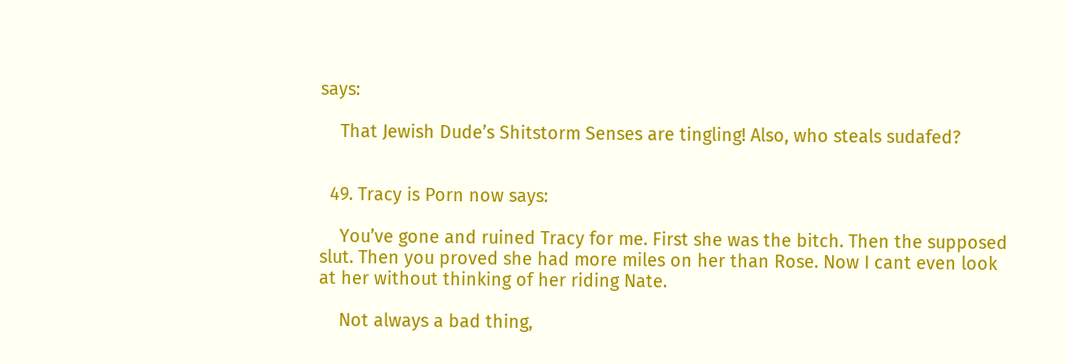says:

    That Jewish Dude’s Shitstorm Senses are tingling! Also, who steals sudafed?


  49. Tracy is Porn now says:

    You’ve gone and ruined Tracy for me. First she was the bitch. Then the supposed slut. Then you proved she had more miles on her than Rose. Now I cant even look at her without thinking of her riding Nate.

    Not always a bad thing,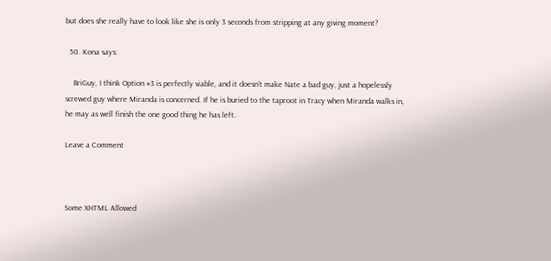but does she really have to look like she is only 3 seconds from stripping at any giving moment?

  50. Kona says:

    BriGuy, I think Option #3 is perfectly viable, and it doesn’t make Nate a bad guy, just a hopelessly screwed guy where Miranda is concerned. If he is buried to the taproot in Tracy when Miranda walks in, he may as well finish the one good thing he has left.

Leave a Comment



Some XHTML Allowed